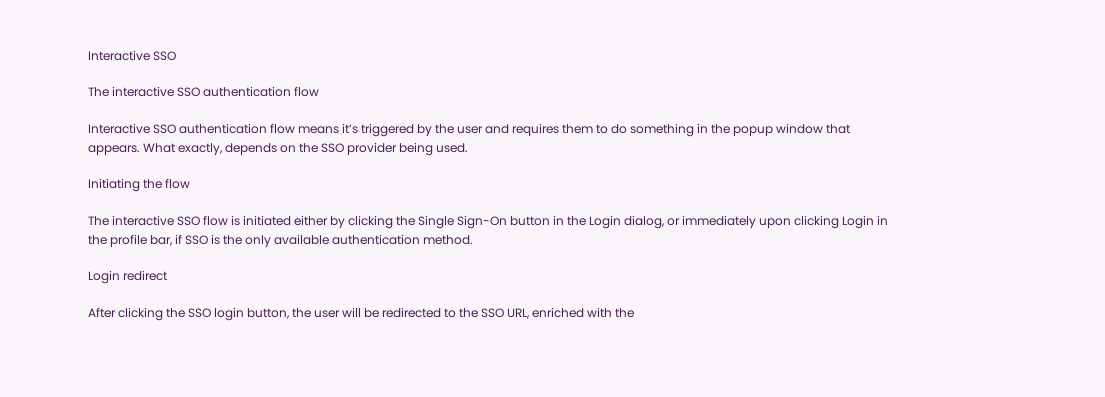Interactive SSO

The interactive SSO authentication flow

Interactive SSO authentication flow means it’s triggered by the user and requires them to do something in the popup window that appears. What exactly, depends on the SSO provider being used.

Initiating the flow

The interactive SSO flow is initiated either by clicking the Single Sign-On button in the Login dialog, or immediately upon clicking Login in the profile bar, if SSO is the only available authentication method.

Login redirect

After clicking the SSO login button, the user will be redirected to the SSO URL, enriched with the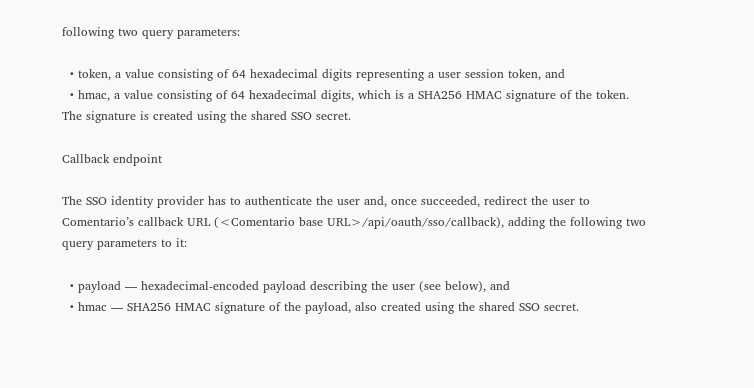following two query parameters:

  • token, a value consisting of 64 hexadecimal digits representing a user session token, and
  • hmac, a value consisting of 64 hexadecimal digits, which is a SHA256 HMAC signature of the token. The signature is created using the shared SSO secret.

Callback endpoint

The SSO identity provider has to authenticate the user and, once succeeded, redirect the user to Comentario’s callback URL (<Comentario base URL>/api/oauth/sso/callback), adding the following two query parameters to it:

  • payload — hexadecimal-encoded payload describing the user (see below), and
  • hmac — SHA256 HMAC signature of the payload, also created using the shared SSO secret.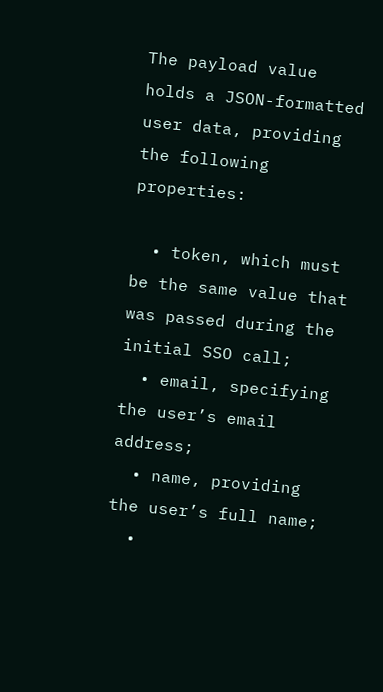The payload value holds a JSON-formatted user data, providing the following properties:

  • token, which must be the same value that was passed during the initial SSO call;
  • email, specifying the user’s email address;
  • name, providing the user’s full name;
  •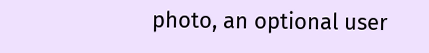photo, an optional user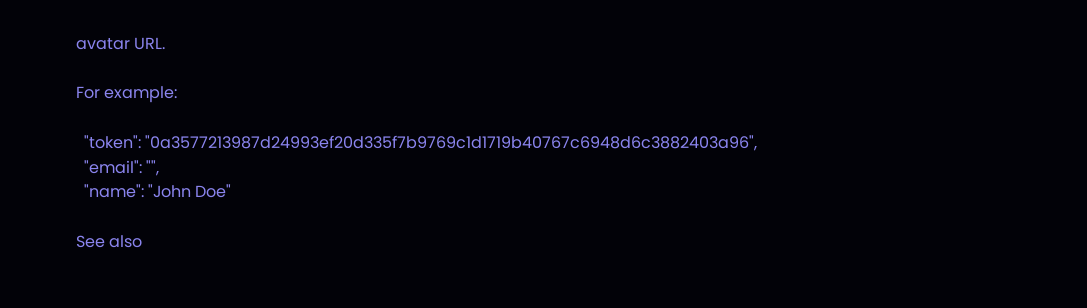avatar URL.

For example:

  "token": "0a3577213987d24993ef20d335f7b9769c1d1719b40767c6948d6c3882403a96",
  "email": "",
  "name": "John Doe"

See also